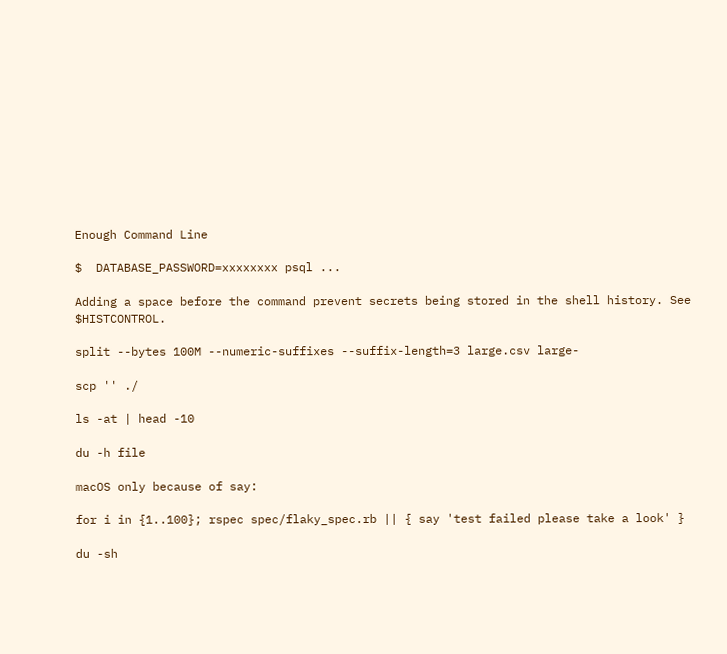Enough Command Line

$  DATABASE_PASSWORD=xxxxxxxx psql ...

Adding a space before the command prevent secrets being stored in the shell history. See $HISTCONTROL.

split --bytes 100M --numeric-suffixes --suffix-length=3 large.csv large-

scp '' ./

ls -at | head -10

du -h file

macOS only because of say:

for i in {1..100}; rspec spec/flaky_spec.rb || { say 'test failed please take a look' }

du -sh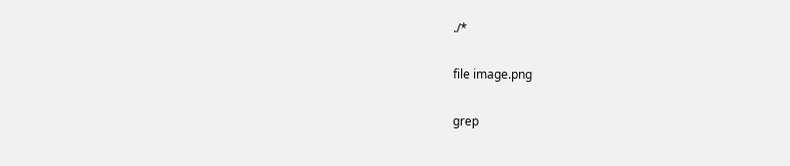./*

file image.png

grep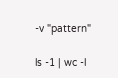-v "pattern"

ls -1 | wc -l